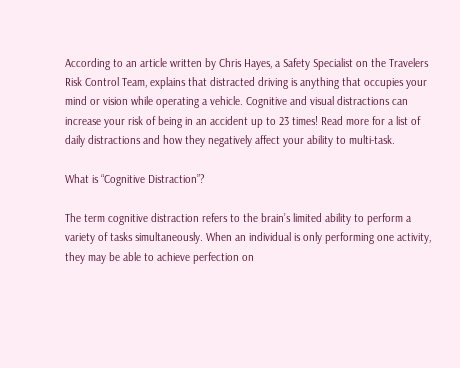According to an article written by Chris Hayes, a Safety Specialist on the Travelers Risk Control Team, explains that distracted driving is anything that occupies your mind or vision while operating a vehicle. Cognitive and visual distractions can increase your risk of being in an accident up to 23 times! Read more for a list of daily distractions and how they negatively affect your ability to multi-task.

What is “Cognitive Distraction”?

The term cognitive distraction refers to the brain’s limited ability to perform a variety of tasks simultaneously. When an individual is only performing one activity, they may be able to achieve perfection on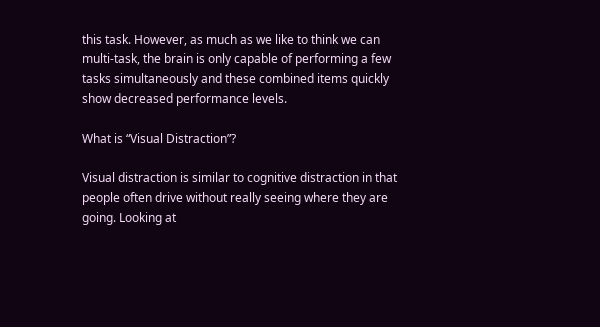this task. However, as much as we like to think we can multi-task, the brain is only capable of performing a few tasks simultaneously and these combined items quickly show decreased performance levels.

What is “Visual Distraction”?

Visual distraction is similar to cognitive distraction in that people often drive without really seeing where they are going. Looking at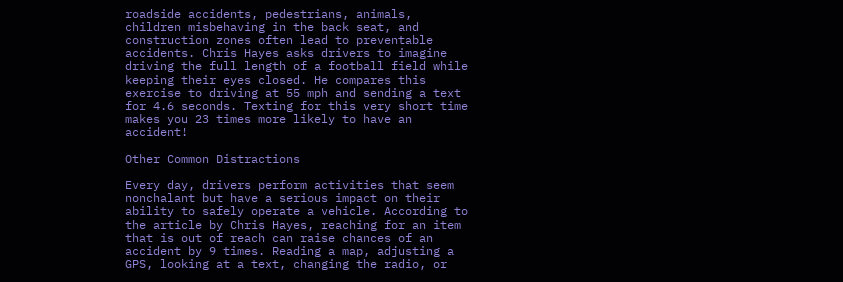roadside accidents, pedestrians, animals, children misbehaving in the back seat, and construction zones often lead to preventable accidents. Chris Hayes asks drivers to imagine driving the full length of a football field while keeping their eyes closed. He compares this exercise to driving at 55 mph and sending a text for 4.6 seconds. Texting for this very short time makes you 23 times more likely to have an accident!

Other Common Distractions

Every day, drivers perform activities that seem nonchalant but have a serious impact on their ability to safely operate a vehicle. According to the article by Chris Hayes, reaching for an item that is out of reach can raise chances of an accident by 9 times. Reading a map, adjusting a GPS, looking at a text, changing the radio, or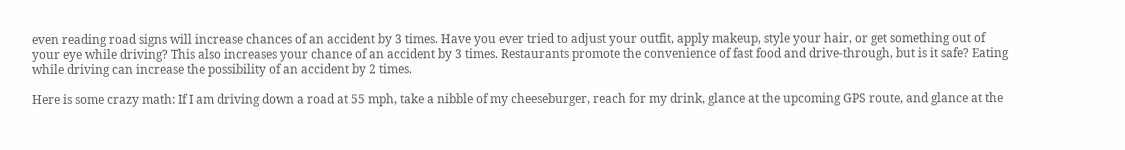even reading road signs will increase chances of an accident by 3 times. Have you ever tried to adjust your outfit, apply makeup, style your hair, or get something out of your eye while driving? This also increases your chance of an accident by 3 times. Restaurants promote the convenience of fast food and drive-through, but is it safe? Eating while driving can increase the possibility of an accident by 2 times.

Here is some crazy math: If I am driving down a road at 55 mph, take a nibble of my cheeseburger, reach for my drink, glance at the upcoming GPS route, and glance at the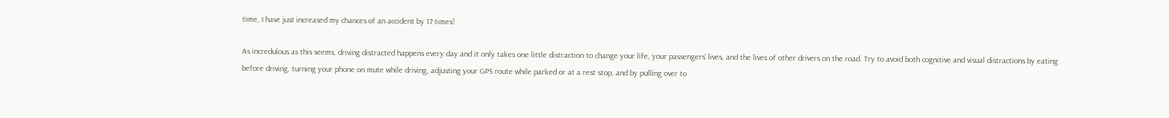time, I have just increased my chances of an accident by 17 times!

As incredulous as this seems, driving distracted happens every day and it only takes one little distraction to change your life, your passengers’ lives, and the lives of other drivers on the road. Try to avoid both cognitive and visual distractions by eating before driving, turning your phone on mute while driving, adjusting your GPS route while parked or at a rest stop, and by pulling over to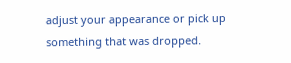adjust your appearance or pick up something that was dropped.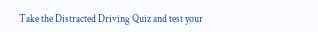Take the Distracted Driving Quiz and test your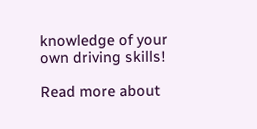knowledge of your own driving skills!

Read more about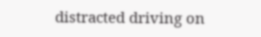distracted driving on